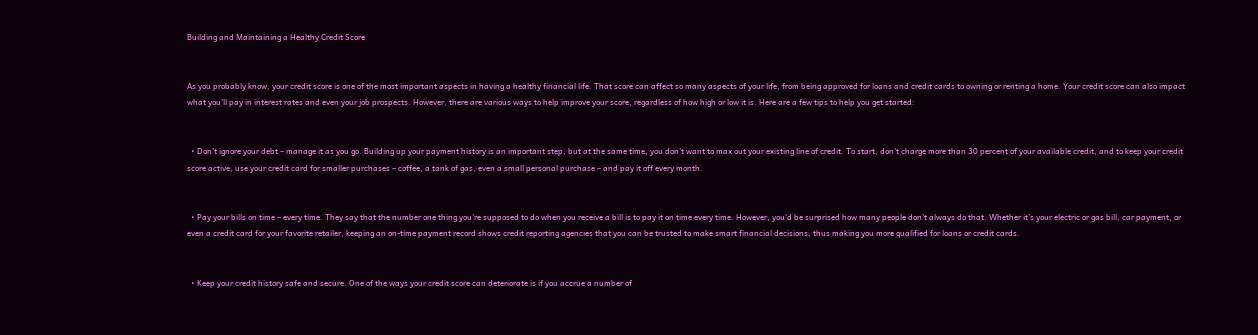Building and Maintaining a Healthy Credit Score


As you probably know, your credit score is one of the most important aspects in having a healthy financial life. That score can affect so many aspects of your life, from being approved for loans and credit cards to owning or renting a home. Your credit score can also impact what you’ll pay in interest rates and even your job prospects. However, there are various ways to help improve your score, regardless of how high or low it is. Here are a few tips to help you get started:


  • Don’t ignore your debt – manage it as you go. Building up your payment history is an important step, but at the same time, you don’t want to max out your existing line of credit. To start, don’t charge more than 30 percent of your available credit, and to keep your credit score active, use your credit card for smaller purchases – coffee, a tank of gas, even a small personal purchase – and pay it off every month.


  • Pay your bills on time – every time. They say that the number one thing you’re supposed to do when you receive a bill is to pay it on time every time. However, you’d be surprised how many people don’t always do that. Whether it’s your electric or gas bill, car payment, or even a credit card for your favorite retailer, keeping an on-time payment record shows credit reporting agencies that you can be trusted to make smart financial decisions, thus making you more qualified for loans or credit cards.


  • Keep your credit history safe and secure. One of the ways your credit score can deteriorate is if you accrue a number of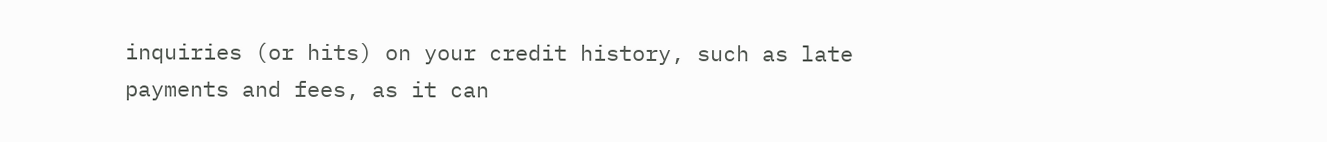inquiries (or hits) on your credit history, such as late payments and fees, as it can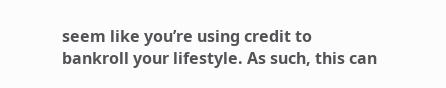seem like you’re using credit to bankroll your lifestyle. As such, this can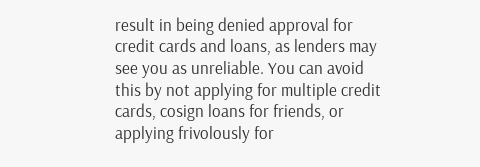result in being denied approval for credit cards and loans, as lenders may see you as unreliable. You can avoid this by not applying for multiple credit cards, cosign loans for friends, or applying frivolously for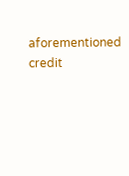aforementioned credit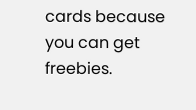cards because you can get freebies.